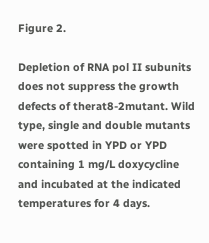Figure 2.

Depletion of RNA pol II subunits does not suppress the growth defects of therat8-2mutant. Wild type, single and double mutants were spotted in YPD or YPD containing 1 mg/L doxycycline and incubated at the indicated temperatures for 4 days.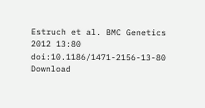Estruch et al. BMC Genetics 2012 13:80   doi:10.1186/1471-2156-13-80
Download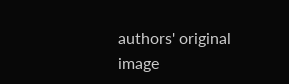authors' original image